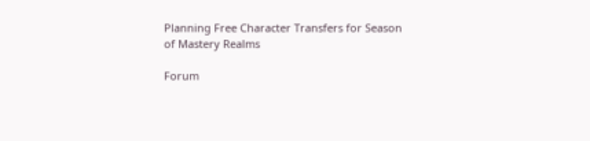Planning Free Character Transfers for Season of Mastery Realms

Forum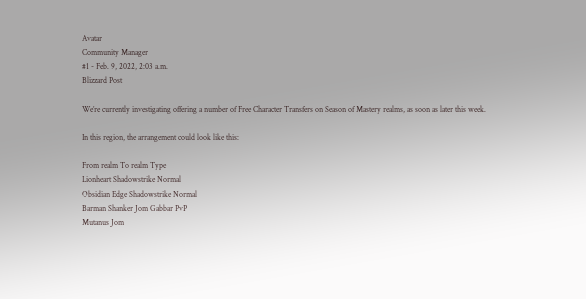Avatar
Community Manager
#1 - Feb. 9, 2022, 2:03 a.m.
Blizzard Post

We’re currently investigating offering a number of Free Character Transfers on Season of Mastery realms, as soon as later this week.

In this region, the arrangement could look like this:

From realm To realm Type
Lionheart Shadowstrike Normal
Obsidian Edge Shadowstrike Normal
Barman Shanker Jom Gabbar PvP
Mutanus Jom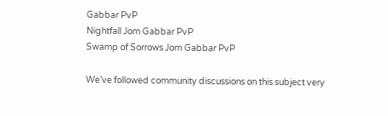Gabbar PvP
Nightfall Jom Gabbar PvP
Swamp of Sorrows Jom Gabbar PvP

We’ve followed community discussions on this subject very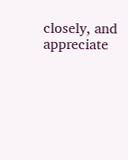closely, and appreciate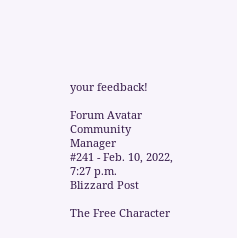your feedback!

Forum Avatar
Community Manager
#241 - Feb. 10, 2022, 7:27 p.m.
Blizzard Post

The Free Character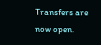Transfers are now open.